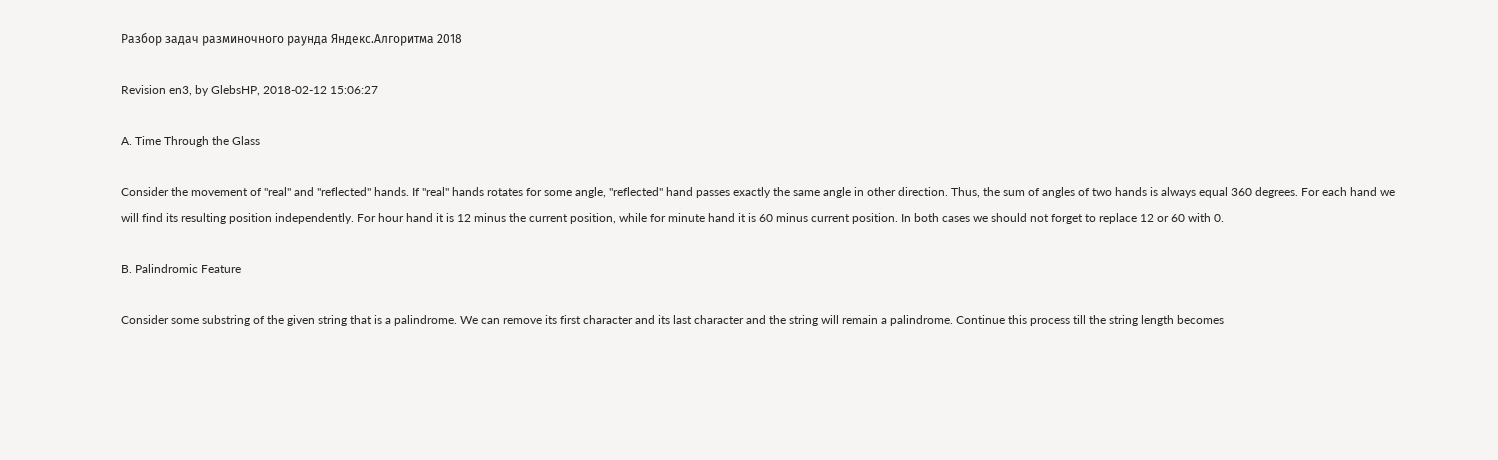Разбор задач разминочного раунда Яндекс.Алгоритма 2018

Revision en3, by GlebsHP, 2018-02-12 15:06:27

A. Time Through the Glass

Consider the movement of "real" and "reflected" hands. If "real" hands rotates for some angle, "reflected" hand passes exactly the same angle in other direction. Thus, the sum of angles of two hands is always equal 360 degrees. For each hand we will find its resulting position independently. For hour hand it is 12 minus the current position, while for minute hand it is 60 minus current position. In both cases we should not forget to replace 12 or 60 with 0.

B. Palindromic Feature

Consider some substring of the given string that is a palindrome. We can remove its first character and its last character and the string will remain a palindrome. Continue this process till the string length becomes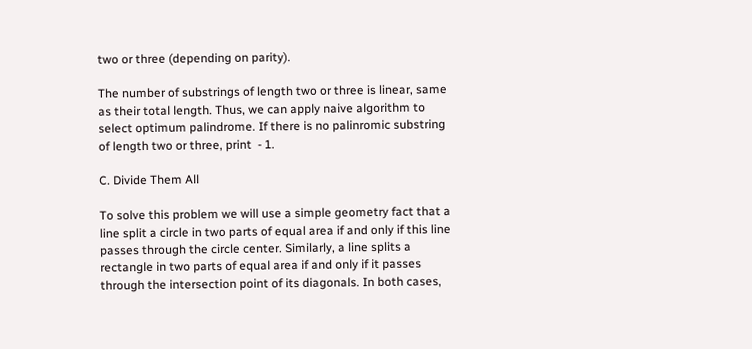two or three (depending on parity).

The number of substrings of length two or three is linear, same as their total length. Thus, we can apply naive algorithm to select optimum palindrome. If there is no palinromic substring of length two or three, print  - 1.

C. Divide Them All

To solve this problem we will use a simple geometry fact that a line split a circle in two parts of equal area if and only if this line passes through the circle center. Similarly, a line splits a rectangle in two parts of equal area if and only if it passes through the intersection point of its diagonals. In both cases,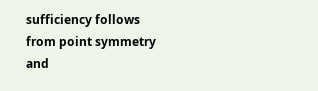sufficiency follows from point symmetry and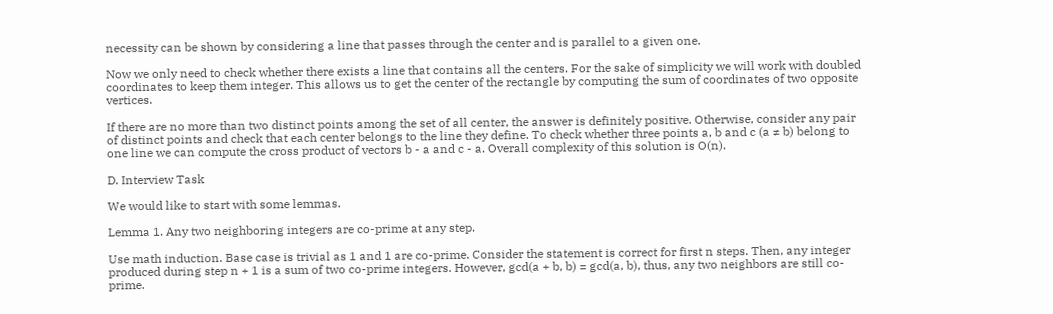necessity can be shown by considering a line that passes through the center and is parallel to a given one.

Now we only need to check whether there exists a line that contains all the centers. For the sake of simplicity we will work with doubled coordinates to keep them integer. This allows us to get the center of the rectangle by computing the sum of coordinates of two opposite vertices.

If there are no more than two distinct points among the set of all center, the answer is definitely positive. Otherwise, consider any pair of distinct points and check that each center belongs to the line they define. To check whether three points a, b and c (a ≠ b) belong to one line we can compute the cross product of vectors b - a and c - a. Overall complexity of this solution is O(n).

D. Interview Task

We would like to start with some lemmas.

Lemma 1. Any two neighboring integers are co-prime at any step.

Use math induction. Base case is trivial as 1 and 1 are co-prime. Consider the statement is correct for first n steps. Then, any integer produced during step n + 1 is a sum of two co-prime integers. However, gcd(a + b, b) = gcd(a, b), thus, any two neighbors are still co-prime.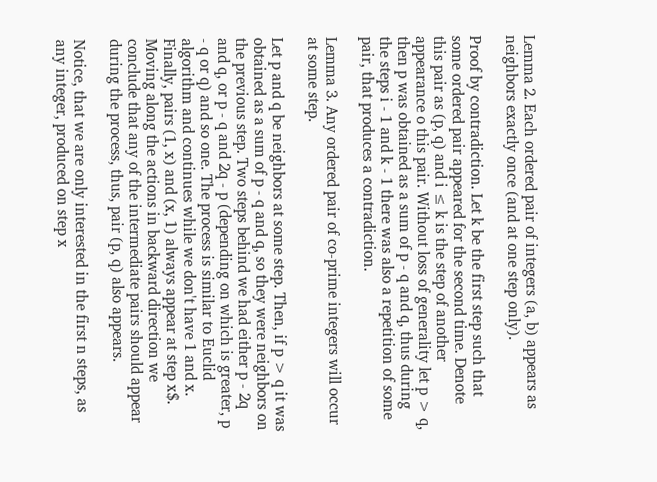Lemma 2. Each ordered pair of integers (a, b) appears as neighbors exactly once (and at one step only).

Proof by contradiction. Let k be the first step such that some ordered pair appeared for the second time. Denote this pair as (p, q) and i ≤ k is the step of another appearance o this pair. Without loss of generality let p > q, then p was obtained as a sum of p - q and q, thus during the steps i - 1 and k - 1 there was also a repetition of some pair, that produces a contradiction.

Lemma 3. Any ordered pair of co-prime integers will occur at some step.

Let p and q be neighbors at some step. Then, if p > q it was obtained as a sum of p - q and q, so they were neighbors on the previous step. Two steps behind we had either p - 2q and q, or p - q and 2q - p (depending on which is greater, p - q or q) and so one. The process is similar to Euclid algorithm and continues while we don't have 1 and x. Finally, pairs (1, x) and (x, 1) always appear at step x$. Moving along the actions in backward direction we conclude that any of the intermediate pairs should appear during the process, thus, pair (p, q) also appears.

Notice, that we are only interested in the first n steps, as any integer, produced on step x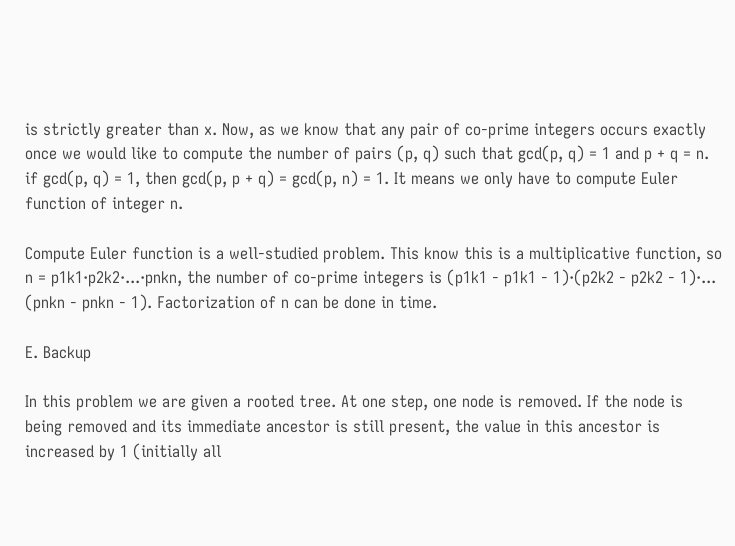is strictly greater than x. Now, as we know that any pair of co-prime integers occurs exactly once we would like to compute the number of pairs (p, q) such that gcd(p, q) = 1 and p + q = n. if gcd(p, q) = 1, then gcd(p, p + q) = gcd(p, n) = 1. It means we only have to compute Euler function of integer n.

Compute Euler function is a well-studied problem. This know this is a multiplicative function, so n = p1k1·p2k2·...·pnkn, the number of co-prime integers is (p1k1 - p1k1 - 1)·(p2k2 - p2k2 - 1)·... (pnkn - pnkn - 1). Factorization of n can be done in time.

E. Backup

In this problem we are given a rooted tree. At one step, one node is removed. If the node is being removed and its immediate ancestor is still present, the value in this ancestor is increased by 1 (initially all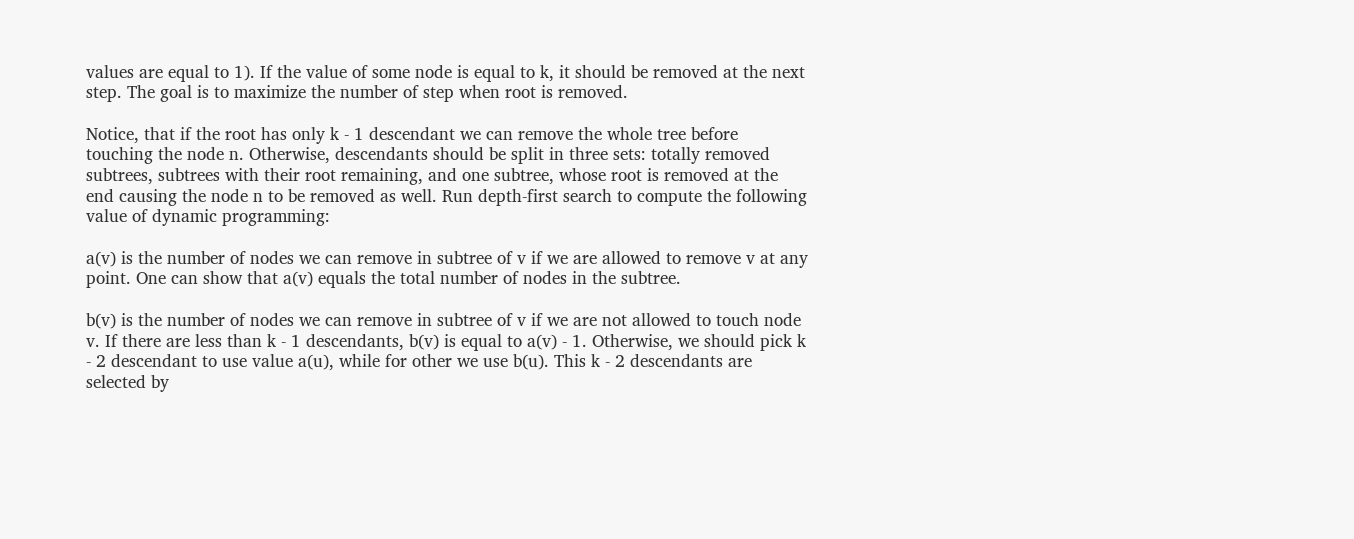values are equal to 1). If the value of some node is equal to k, it should be removed at the next step. The goal is to maximize the number of step when root is removed.

Notice, that if the root has only k - 1 descendant we can remove the whole tree before touching the node n. Otherwise, descendants should be split in three sets: totally removed subtrees, subtrees with their root remaining, and one subtree, whose root is removed at the end causing the node n to be removed as well. Run depth-first search to compute the following value of dynamic programming:

a(v) is the number of nodes we can remove in subtree of v if we are allowed to remove v at any point. One can show that a(v) equals the total number of nodes in the subtree.

b(v) is the number of nodes we can remove in subtree of v if we are not allowed to touch node v. If there are less than k - 1 descendants, b(v) is equal to a(v) - 1. Otherwise, we should pick k - 2 descendant to use value a(u), while for other we use b(u). This k - 2 descendants are selected by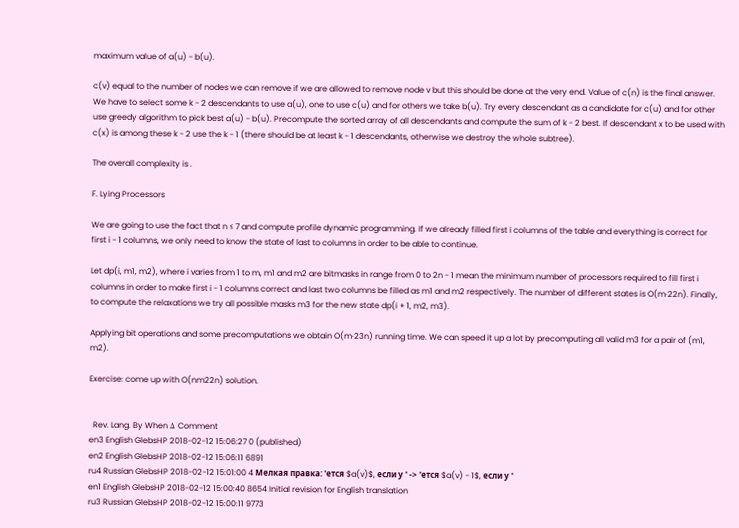maximum value of a(u) - b(u).

c(v) equal to the number of nodes we can remove if we are allowed to remove node v but this should be done at the very end. Value of c(n) is the final answer. We have to select some k - 2 descendants to use a(u), one to use c(u) and for others we take b(u). Try every descendant as a candidate for c(u) and for other use greedy algorithm to pick best a(u) - b(u). Precompute the sorted array of all descendants and compute the sum of k - 2 best. If descendant x to be used with c(x) is among these k - 2 use the k - 1 (there should be at least k - 1 descendants, otherwise we destroy the whole subtree).

The overall complexity is .

F. Lying Processors

We are going to use the fact that n ≤ 7 and compute profile dynamic programming. If we already filled first i columns of the table and everything is correct for first i - 1 columns, we only need to know the state of last to columns in order to be able to continue.

Let dp(i, m1, m2), where i varies from 1 to m, m1 and m2 are bitmasks in range from 0 to 2n - 1 mean the minimum number of processors required to fill first i columns in order to make first i - 1 columns correct and last two columns be filled as m1 and m2 respectively. The number of different states is O(m·22n). Finally, to compute the relaxations we try all possible masks m3 for the new state dp(i + 1, m2, m3).

Applying bit operations and some precomputations we obtain O(m·23n) running time. We can speed it up a lot by precomputing all valid m3 for a pair of (m1, m2).

Exercise: come up with O(nm22n) solution.


  Rev. Lang. By When Δ Comment
en3 English GlebsHP 2018-02-12 15:06:27 0 (published)
en2 English GlebsHP 2018-02-12 15:06:11 6891
ru4 Russian GlebsHP 2018-02-12 15:01:00 4 Мелкая правка: 'ется $a(v)$, если у ' -> 'ется $a(v) - 1$, если у '
en1 English GlebsHP 2018-02-12 15:00:40 8654 Initial revision for English translation
ru3 Russian GlebsHP 2018-02-12 15:00:11 9773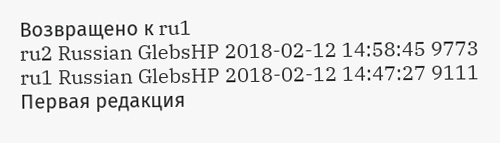Возвращено к ru1
ru2 Russian GlebsHP 2018-02-12 14:58:45 9773
ru1 Russian GlebsHP 2018-02-12 14:47:27 9111 Первая редакция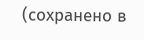(сохранено в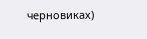черновиках)